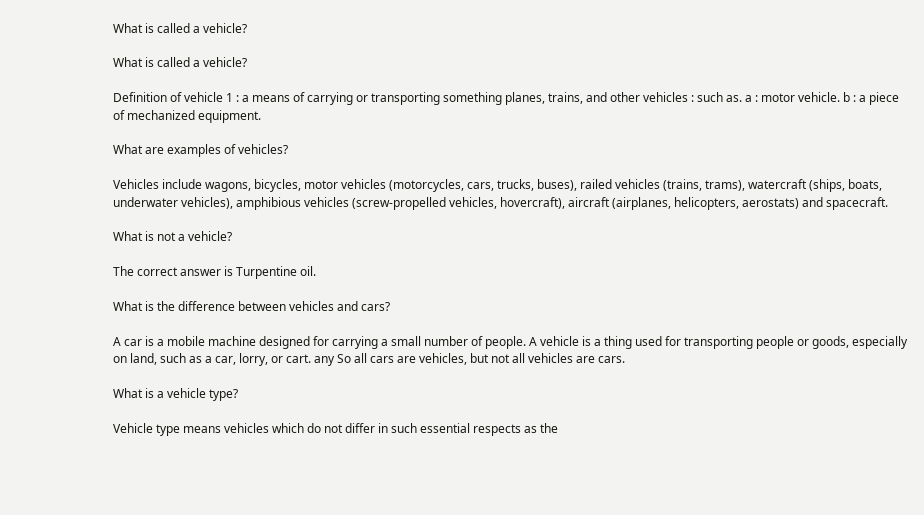What is called a vehicle?

What is called a vehicle?

Definition of vehicle 1 : a means of carrying or transporting something planes, trains, and other vehicles : such as. a : motor vehicle. b : a piece of mechanized equipment.

What are examples of vehicles?

Vehicles include wagons, bicycles, motor vehicles (motorcycles, cars, trucks, buses), railed vehicles (trains, trams), watercraft (ships, boats, underwater vehicles), amphibious vehicles (screw-propelled vehicles, hovercraft), aircraft (airplanes, helicopters, aerostats) and spacecraft.

What is not a vehicle?

The correct answer is Turpentine oil.

What is the difference between vehicles and cars?

A car is a mobile machine designed for carrying a small number of people. A vehicle is a thing used for transporting people or goods, especially on land, such as a car, lorry, or cart. any So all cars are vehicles, but not all vehicles are cars.

What is a vehicle type?

Vehicle type means vehicles which do not differ in such essential respects as the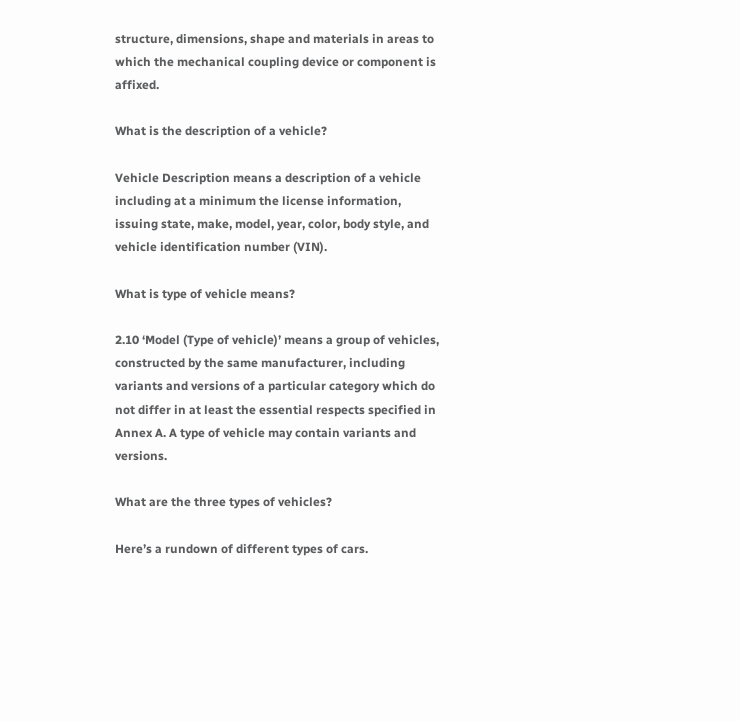structure, dimensions, shape and materials in areas to which the mechanical coupling device or component is affixed.

What is the description of a vehicle?

Vehicle Description means a description of a vehicle including at a minimum the license information, issuing state, make, model, year, color, body style, and vehicle identification number (VIN).

What is type of vehicle means?

2.10 ‘Model (Type of vehicle)’ means a group of vehicles, constructed by the same manufacturer, including variants and versions of a particular category which do not differ in at least the essential respects specified in Annex A. A type of vehicle may contain variants and versions.

What are the three types of vehicles?

Here’s a rundown of different types of cars.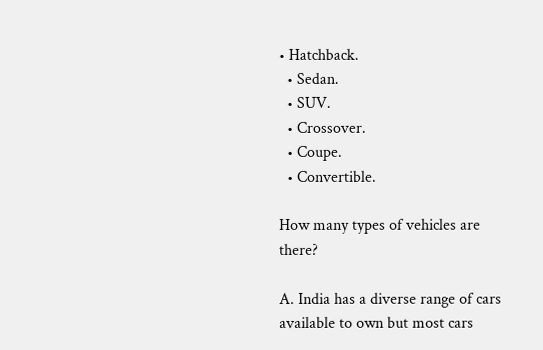• Hatchback.
  • Sedan.
  • SUV.
  • Crossover.
  • Coupe.
  • Convertible.

How many types of vehicles are there?

A. India has a diverse range of cars available to own but most cars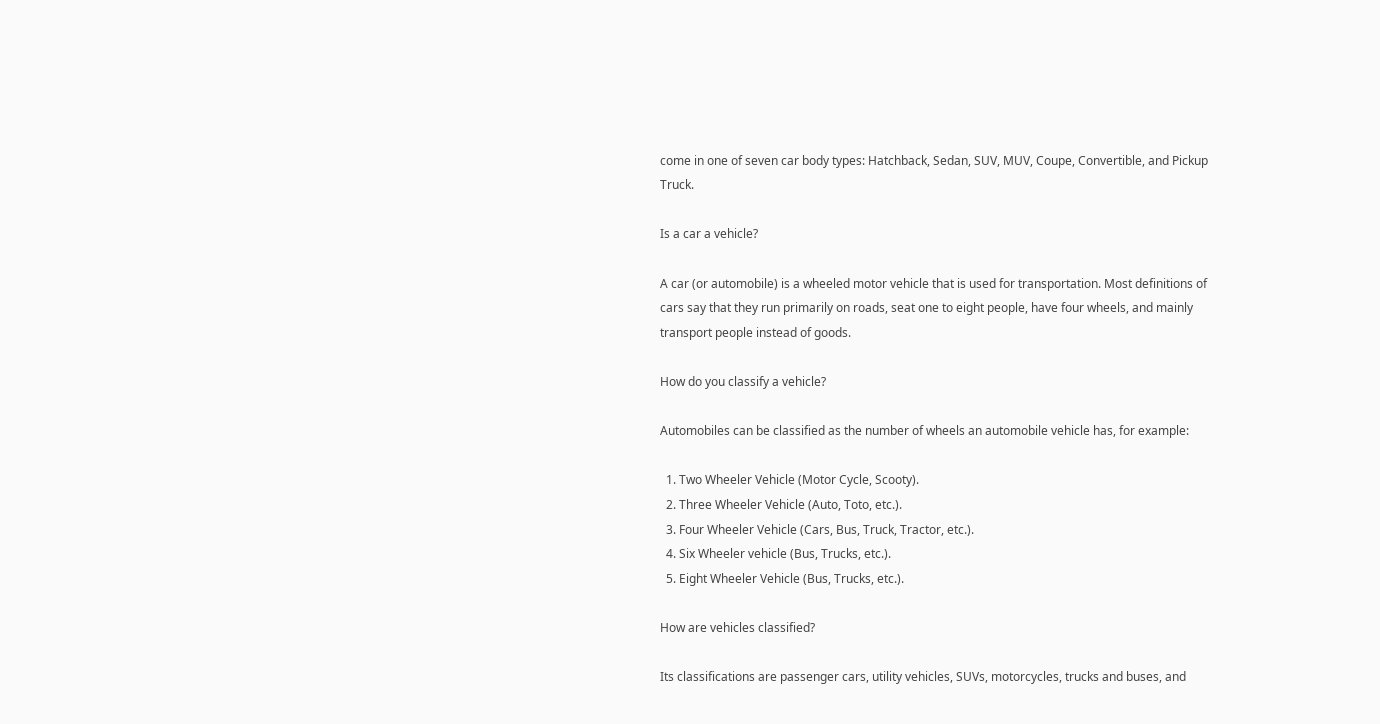come in one of seven car body types: Hatchback, Sedan, SUV, MUV, Coupe, Convertible, and Pickup Truck.

Is a car a vehicle?

A car (or automobile) is a wheeled motor vehicle that is used for transportation. Most definitions of cars say that they run primarily on roads, seat one to eight people, have four wheels, and mainly transport people instead of goods.

How do you classify a vehicle?

Automobiles can be classified as the number of wheels an automobile vehicle has, for example:

  1. Two Wheeler Vehicle (Motor Cycle, Scooty).
  2. Three Wheeler Vehicle (Auto, Toto, etc.).
  3. Four Wheeler Vehicle (Cars, Bus, Truck, Tractor, etc.).
  4. Six Wheeler vehicle (Bus, Trucks, etc.).
  5. Eight Wheeler Vehicle (Bus, Trucks, etc.).

How are vehicles classified?

Its classifications are passenger cars, utility vehicles, SUVs, motorcycles, trucks and buses, and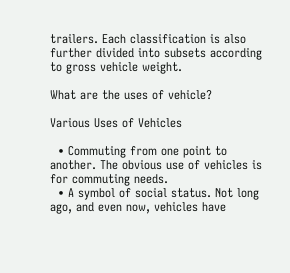trailers. Each classification is also further divided into subsets according to gross vehicle weight.

What are the uses of vehicle?

Various Uses of Vehicles

  • Commuting from one point to another. The obvious use of vehicles is for commuting needs.
  • A symbol of social status. Not long ago, and even now, vehicles have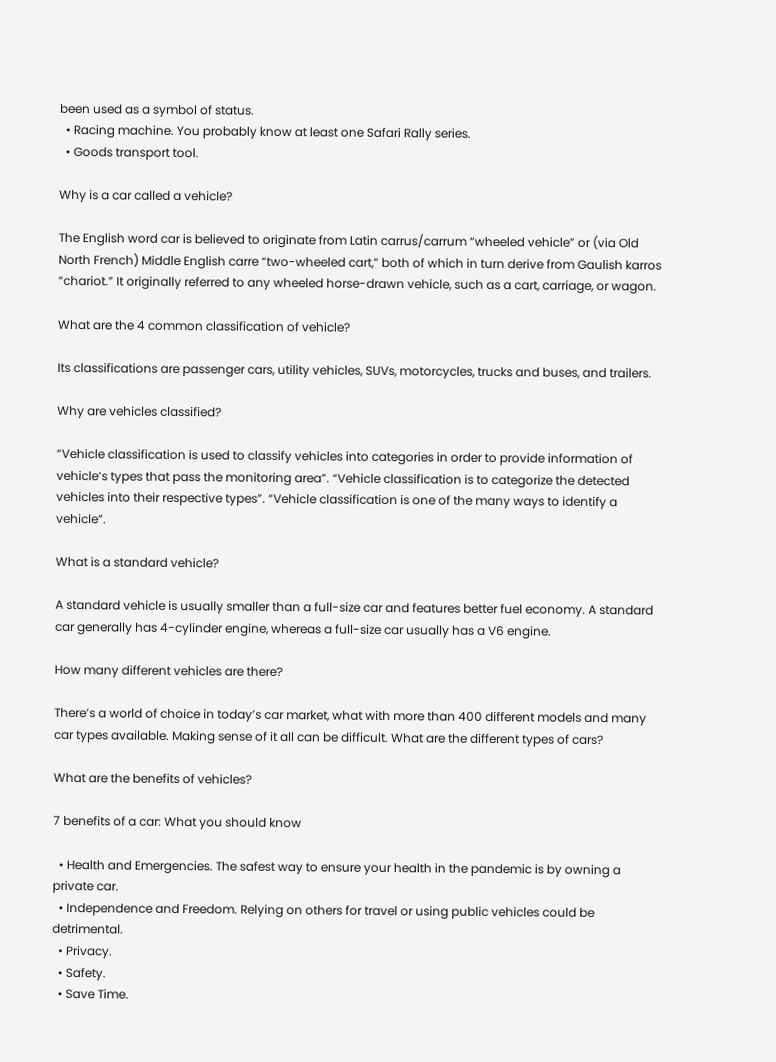been used as a symbol of status.
  • Racing machine. You probably know at least one Safari Rally series.
  • Goods transport tool.

Why is a car called a vehicle?

The English word car is believed to originate from Latin carrus/carrum “wheeled vehicle” or (via Old North French) Middle English carre “two-wheeled cart,” both of which in turn derive from Gaulish karros “chariot.” It originally referred to any wheeled horse-drawn vehicle, such as a cart, carriage, or wagon.

What are the 4 common classification of vehicle?

Its classifications are passenger cars, utility vehicles, SUVs, motorcycles, trucks and buses, and trailers.

Why are vehicles classified?

“Vehicle classification is used to classify vehicles into categories in order to provide information of vehicle’s types that pass the monitoring area”. “Vehicle classification is to categorize the detected vehicles into their respective types”. “Vehicle classification is one of the many ways to identify a vehicle”.

What is a standard vehicle?

A standard vehicle is usually smaller than a full-size car and features better fuel economy. A standard car generally has 4-cylinder engine, whereas a full-size car usually has a V6 engine.

How many different vehicles are there?

There’s a world of choice in today’s car market, what with more than 400 different models and many car types available. Making sense of it all can be difficult. What are the different types of cars?

What are the benefits of vehicles?

7 benefits of a car: What you should know

  • Health and Emergencies. The safest way to ensure your health in the pandemic is by owning a private car.
  • Independence and Freedom. Relying on others for travel or using public vehicles could be detrimental.
  • Privacy.
  • Safety.
  • Save Time.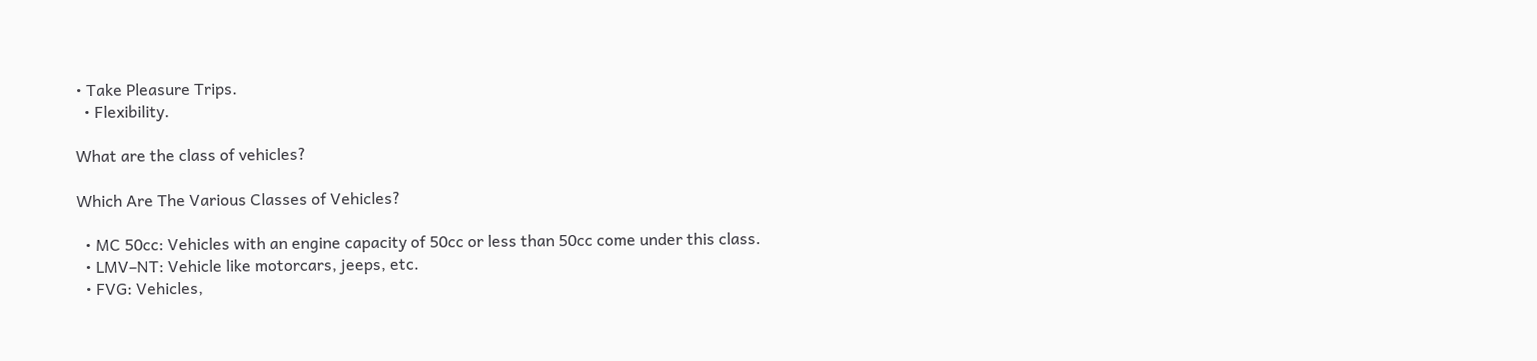• Take Pleasure Trips.
  • Flexibility.

What are the class of vehicles?

Which Are The Various Classes of Vehicles?

  • MC 50cc: Vehicles with an engine capacity of 50cc or less than 50cc come under this class.
  • LMV–NT: Vehicle like motorcars, jeeps, etc.
  • FVG: Vehicles,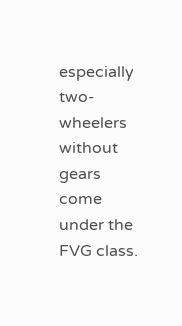especially two-wheelers without gears come under the FVG class.